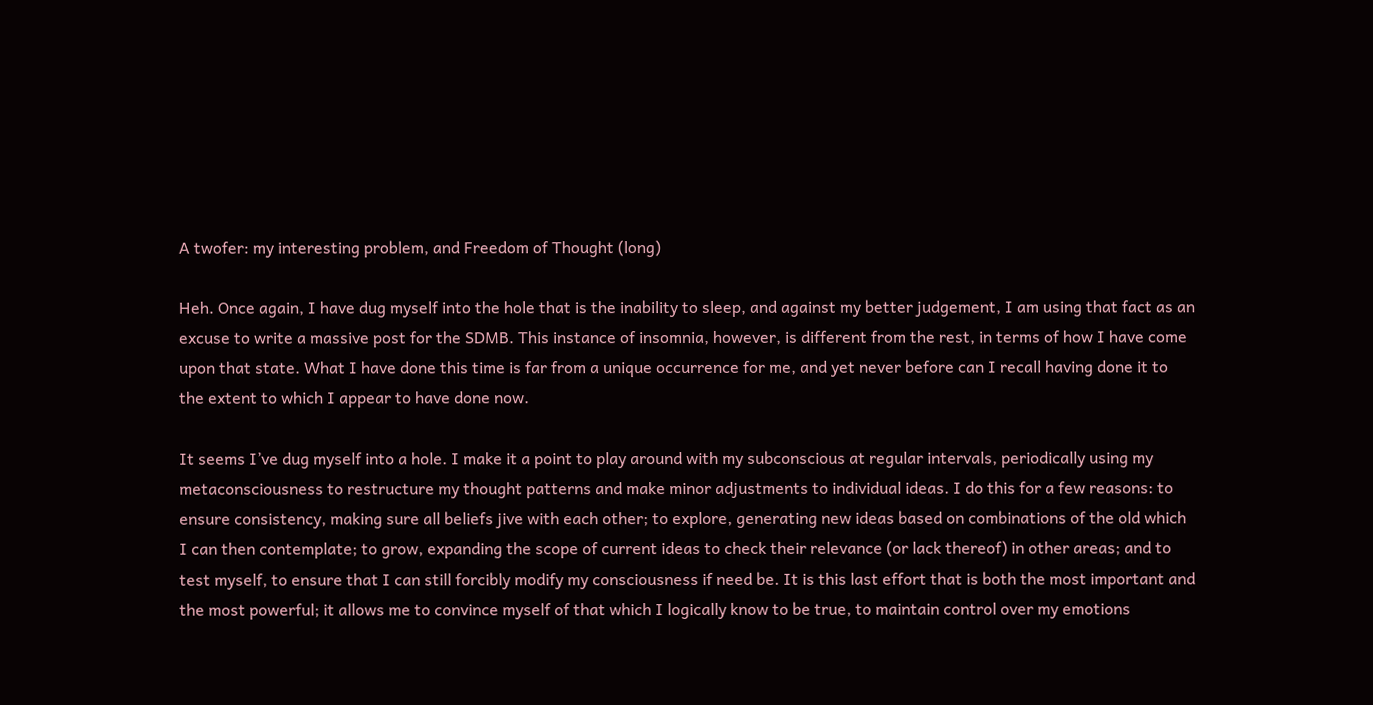A twofer: my interesting problem, and Freedom of Thought (long)

Heh. Once again, I have dug myself into the hole that is the inability to sleep, and against my better judgement, I am using that fact as an excuse to write a massive post for the SDMB. This instance of insomnia, however, is different from the rest, in terms of how I have come upon that state. What I have done this time is far from a unique occurrence for me, and yet never before can I recall having done it to the extent to which I appear to have done now.

It seems I’ve dug myself into a hole. I make it a point to play around with my subconscious at regular intervals, periodically using my metaconsciousness to restructure my thought patterns and make minor adjustments to individual ideas. I do this for a few reasons: to ensure consistency, making sure all beliefs jive with each other; to explore, generating new ideas based on combinations of the old which I can then contemplate; to grow, expanding the scope of current ideas to check their relevance (or lack thereof) in other areas; and to test myself, to ensure that I can still forcibly modify my consciousness if need be. It is this last effort that is both the most important and the most powerful; it allows me to convince myself of that which I logically know to be true, to maintain control over my emotions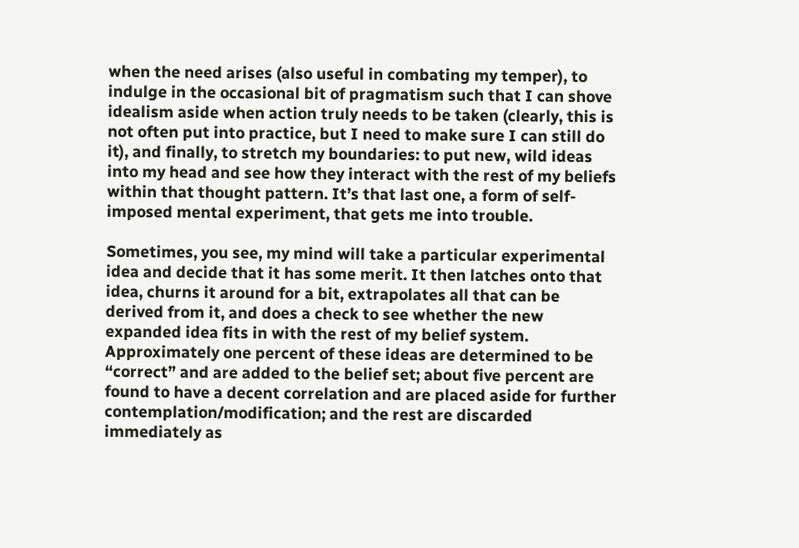when the need arises (also useful in combating my temper), to indulge in the occasional bit of pragmatism such that I can shove idealism aside when action truly needs to be taken (clearly, this is not often put into practice, but I need to make sure I can still do it), and finally, to stretch my boundaries: to put new, wild ideas into my head and see how they interact with the rest of my beliefs within that thought pattern. It’s that last one, a form of self-imposed mental experiment, that gets me into trouble.

Sometimes, you see, my mind will take a particular experimental idea and decide that it has some merit. It then latches onto that idea, churns it around for a bit, extrapolates all that can be derived from it, and does a check to see whether the new expanded idea fits in with the rest of my belief system. Approximately one percent of these ideas are determined to be “correct” and are added to the belief set; about five percent are found to have a decent correlation and are placed aside for further contemplation/modification; and the rest are discarded immediately as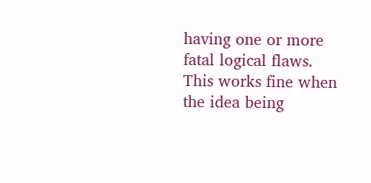having one or more fatal logical flaws. This works fine when the idea being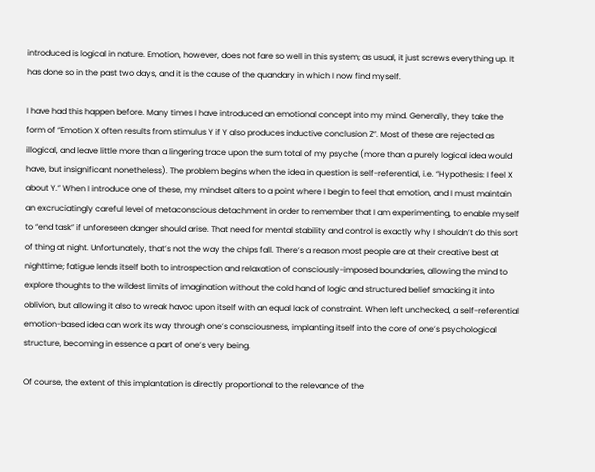introduced is logical in nature. Emotion, however, does not fare so well in this system; as usual, it just screws everything up. It has done so in the past two days, and it is the cause of the quandary in which I now find myself.

I have had this happen before. Many times I have introduced an emotional concept into my mind. Generally, they take the form of “Emotion X often results from stimulus Y if Y also produces inductive conclusion Z”. Most of these are rejected as illogical, and leave little more than a lingering trace upon the sum total of my psyche (more than a purely logical idea would have, but insignificant nonetheless). The problem begins when the idea in question is self-referential, i.e. “Hypothesis: I feel X about Y.” When I introduce one of these, my mindset alters to a point where I begin to feel that emotion, and I must maintain an excruciatingly careful level of metaconscious detachment in order to remember that I am experimenting, to enable myself to “end task” if unforeseen danger should arise. That need for mental stability and control is exactly why I shouldn’t do this sort of thing at night. Unfortunately, that’s not the way the chips fall. There’s a reason most people are at their creative best at nighttime; fatigue lends itself both to introspection and relaxation of consciously-imposed boundaries, allowing the mind to explore thoughts to the wildest limits of imagination without the cold hand of logic and structured belief smacking it into oblivion, but allowing it also to wreak havoc upon itself with an equal lack of constraint. When left unchecked, a self-referential emotion-based idea can work its way through one’s consciousness, implanting itself into the core of one’s psychological structure, becoming in essence a part of one’s very being.

Of course, the extent of this implantation is directly proportional to the relevance of the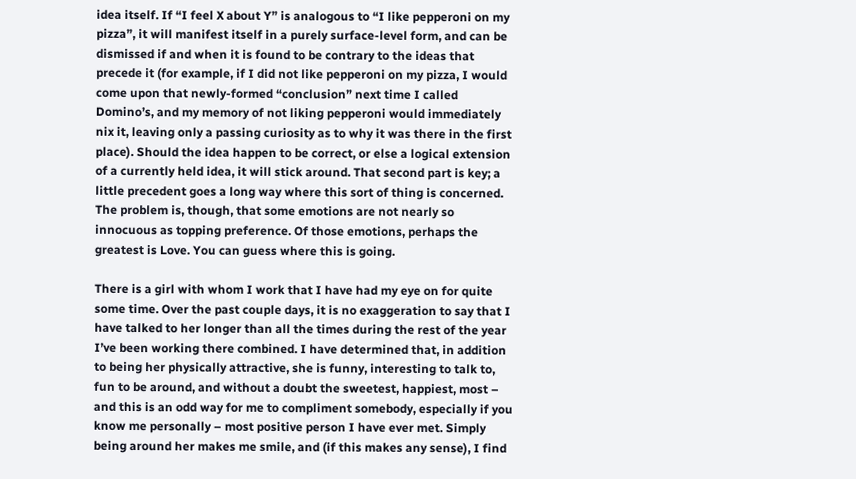idea itself. If “I feel X about Y” is analogous to “I like pepperoni on my pizza”, it will manifest itself in a purely surface-level form, and can be dismissed if and when it is found to be contrary to the ideas that precede it (for example, if I did not like pepperoni on my pizza, I would come upon that newly-formed “conclusion” next time I called Domino’s, and my memory of not liking pepperoni would immediately nix it, leaving only a passing curiosity as to why it was there in the first place). Should the idea happen to be correct, or else a logical extension of a currently held idea, it will stick around. That second part is key; a little precedent goes a long way where this sort of thing is concerned. The problem is, though, that some emotions are not nearly so innocuous as topping preference. Of those emotions, perhaps the greatest is Love. You can guess where this is going.

There is a girl with whom I work that I have had my eye on for quite some time. Over the past couple days, it is no exaggeration to say that I have talked to her longer than all the times during the rest of the year I’ve been working there combined. I have determined that, in addition to being her physically attractive, she is funny, interesting to talk to, fun to be around, and without a doubt the sweetest, happiest, most – and this is an odd way for me to compliment somebody, especially if you know me personally – most positive person I have ever met. Simply being around her makes me smile, and (if this makes any sense), I find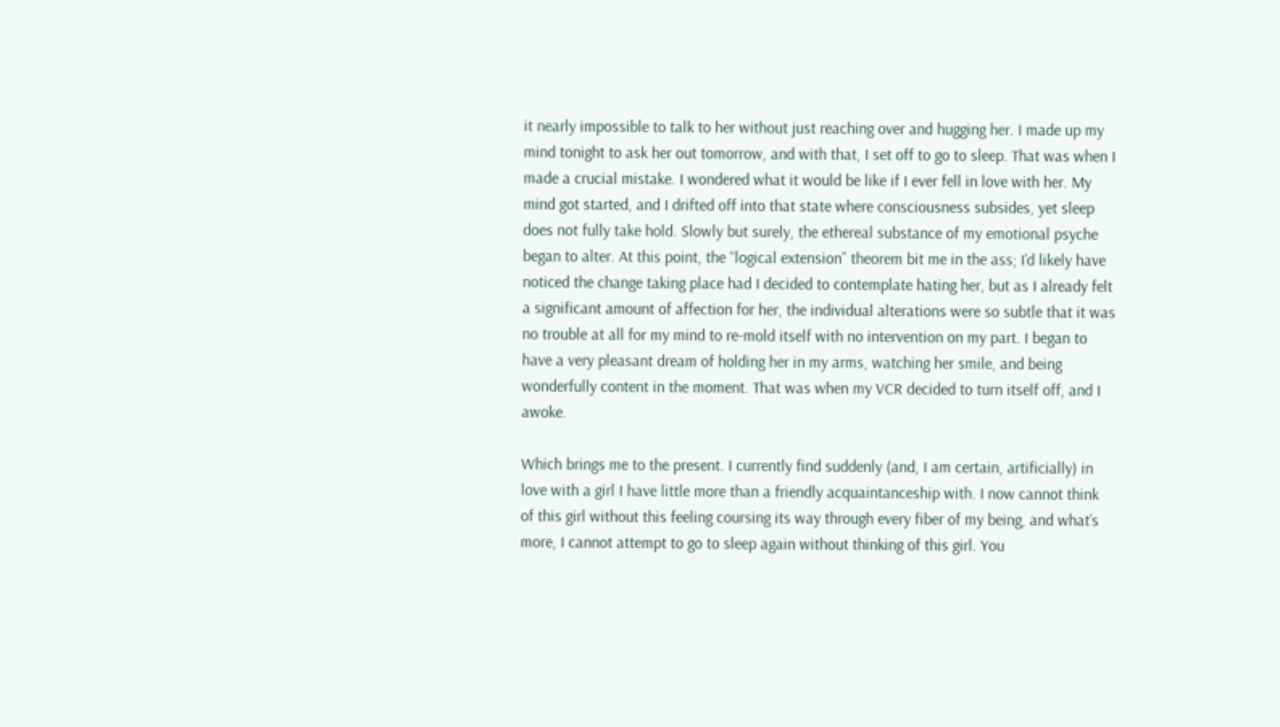it nearly impossible to talk to her without just reaching over and hugging her. I made up my mind tonight to ask her out tomorrow, and with that, I set off to go to sleep. That was when I made a crucial mistake. I wondered what it would be like if I ever fell in love with her. My mind got started, and I drifted off into that state where consciousness subsides, yet sleep does not fully take hold. Slowly but surely, the ethereal substance of my emotional psyche began to alter. At this point, the “logical extension” theorem bit me in the ass; I’d likely have noticed the change taking place had I decided to contemplate hating her, but as I already felt a significant amount of affection for her, the individual alterations were so subtle that it was no trouble at all for my mind to re-mold itself with no intervention on my part. I began to have a very pleasant dream of holding her in my arms, watching her smile, and being wonderfully content in the moment. That was when my VCR decided to turn itself off, and I awoke.

Which brings me to the present. I currently find suddenly (and, I am certain, artificially) in love with a girl I have little more than a friendly acquaintanceship with. I now cannot think of this girl without this feeling coursing its way through every fiber of my being, and what’s more, I cannot attempt to go to sleep again without thinking of this girl. You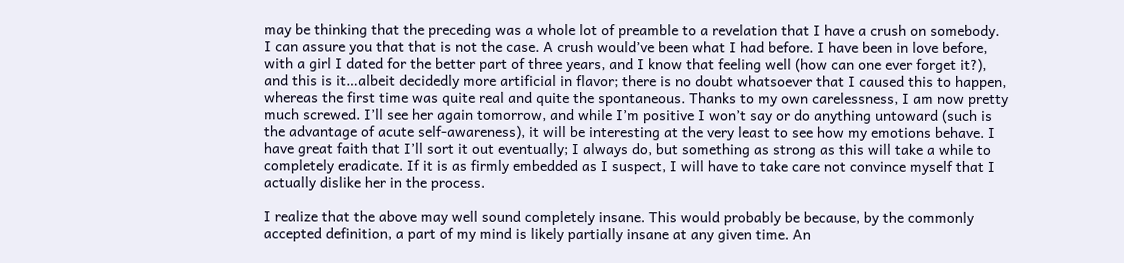may be thinking that the preceding was a whole lot of preamble to a revelation that I have a crush on somebody. I can assure you that that is not the case. A crush would’ve been what I had before. I have been in love before, with a girl I dated for the better part of three years, and I know that feeling well (how can one ever forget it?), and this is it…albeit decidedly more artificial in flavor; there is no doubt whatsoever that I caused this to happen, whereas the first time was quite real and quite the spontaneous. Thanks to my own carelessness, I am now pretty much screwed. I’ll see her again tomorrow, and while I’m positive I won’t say or do anything untoward (such is the advantage of acute self-awareness), it will be interesting at the very least to see how my emotions behave. I have great faith that I’ll sort it out eventually; I always do, but something as strong as this will take a while to completely eradicate. If it is as firmly embedded as I suspect, I will have to take care not convince myself that I actually dislike her in the process.

I realize that the above may well sound completely insane. This would probably be because, by the commonly accepted definition, a part of my mind is likely partially insane at any given time. An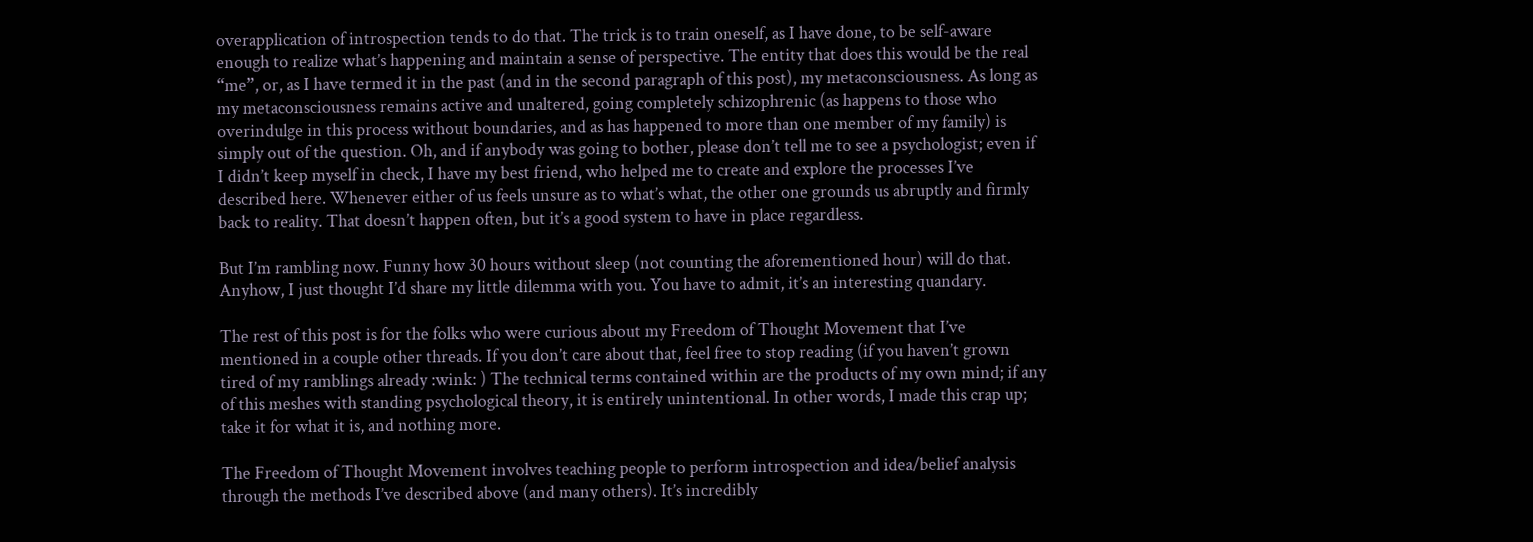overapplication of introspection tends to do that. The trick is to train oneself, as I have done, to be self-aware enough to realize what’s happening and maintain a sense of perspective. The entity that does this would be the real “me”, or, as I have termed it in the past (and in the second paragraph of this post), my metaconsciousness. As long as my metaconsciousness remains active and unaltered, going completely schizophrenic (as happens to those who overindulge in this process without boundaries, and as has happened to more than one member of my family) is simply out of the question. Oh, and if anybody was going to bother, please don’t tell me to see a psychologist; even if I didn’t keep myself in check, I have my best friend, who helped me to create and explore the processes I’ve described here. Whenever either of us feels unsure as to what’s what, the other one grounds us abruptly and firmly back to reality. That doesn’t happen often, but it’s a good system to have in place regardless.

But I’m rambling now. Funny how 30 hours without sleep (not counting the aforementioned hour) will do that. Anyhow, I just thought I’d share my little dilemma with you. You have to admit, it’s an interesting quandary.

The rest of this post is for the folks who were curious about my Freedom of Thought Movement that I’ve mentioned in a couple other threads. If you don’t care about that, feel free to stop reading (if you haven’t grown tired of my ramblings already :wink: ) The technical terms contained within are the products of my own mind; if any of this meshes with standing psychological theory, it is entirely unintentional. In other words, I made this crap up; take it for what it is, and nothing more.

The Freedom of Thought Movement involves teaching people to perform introspection and idea/belief analysis through the methods I’ve described above (and many others). It’s incredibly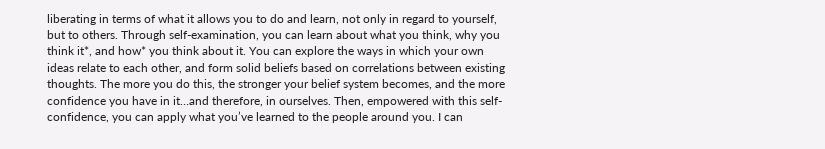liberating in terms of what it allows you to do and learn, not only in regard to yourself, but to others. Through self-examination, you can learn about what you think, why you think it*, and how* you think about it. You can explore the ways in which your own ideas relate to each other, and form solid beliefs based on correlations between existing thoughts. The more you do this, the stronger your belief system becomes, and the more confidence you have in it…and therefore, in ourselves. Then, empowered with this self-confidence, you can apply what you’ve learned to the people around you. I can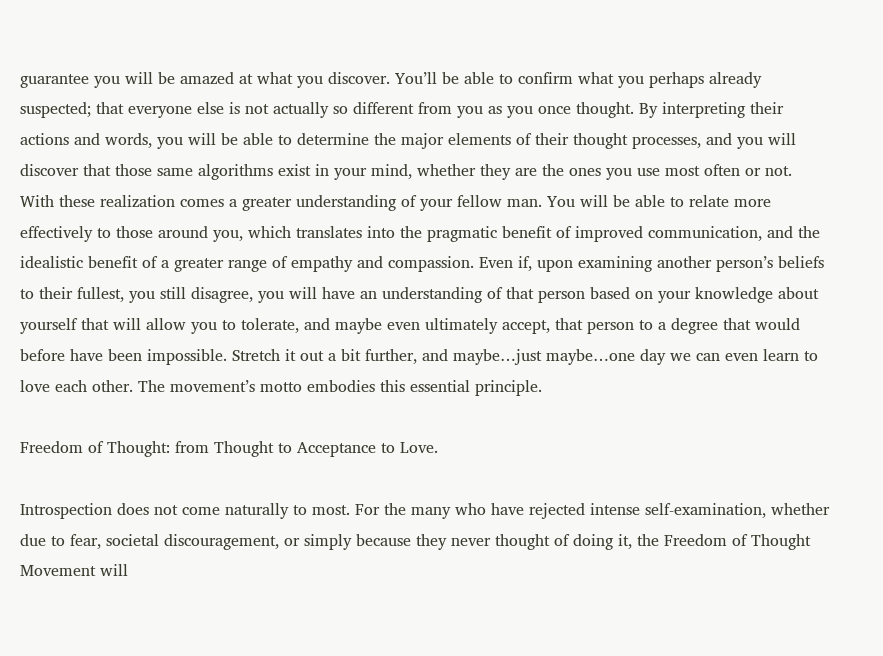guarantee you will be amazed at what you discover. You’ll be able to confirm what you perhaps already suspected; that everyone else is not actually so different from you as you once thought. By interpreting their actions and words, you will be able to determine the major elements of their thought processes, and you will discover that those same algorithms exist in your mind, whether they are the ones you use most often or not. With these realization comes a greater understanding of your fellow man. You will be able to relate more effectively to those around you, which translates into the pragmatic benefit of improved communication, and the idealistic benefit of a greater range of empathy and compassion. Even if, upon examining another person’s beliefs to their fullest, you still disagree, you will have an understanding of that person based on your knowledge about yourself that will allow you to tolerate, and maybe even ultimately accept, that person to a degree that would before have been impossible. Stretch it out a bit further, and maybe…just maybe…one day we can even learn to love each other. The movement’s motto embodies this essential principle.

Freedom of Thought: from Thought to Acceptance to Love.

Introspection does not come naturally to most. For the many who have rejected intense self-examination, whether due to fear, societal discouragement, or simply because they never thought of doing it, the Freedom of Thought Movement will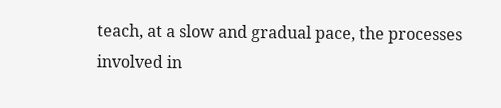teach, at a slow and gradual pace, the processes involved in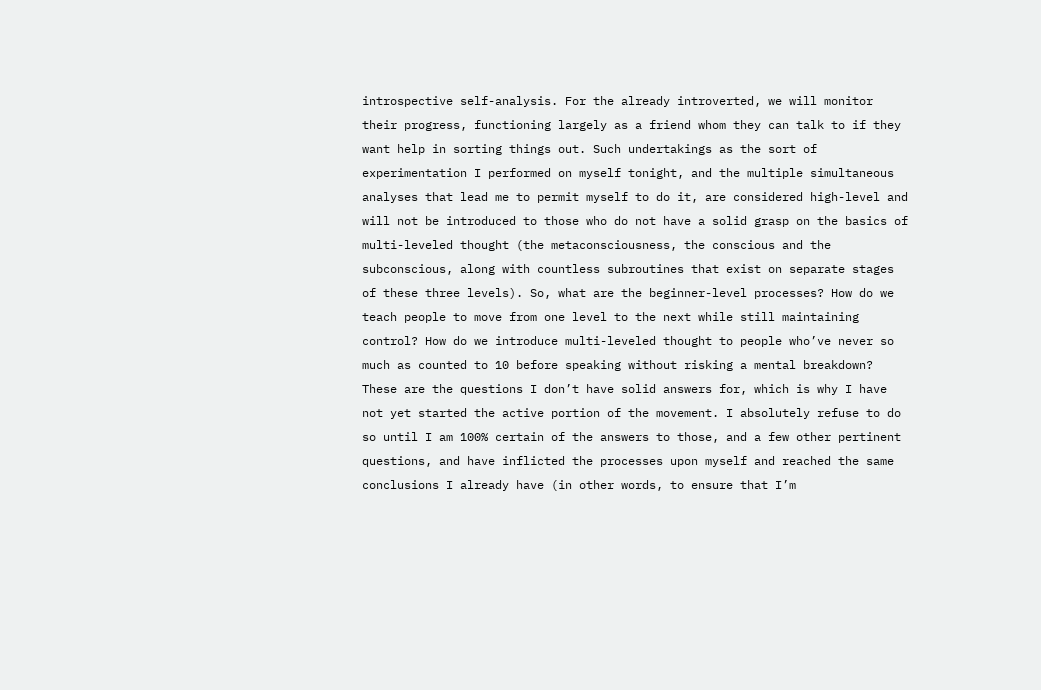introspective self-analysis. For the already introverted, we will monitor their progress, functioning largely as a friend whom they can talk to if they want help in sorting things out. Such undertakings as the sort of experimentation I performed on myself tonight, and the multiple simultaneous analyses that lead me to permit myself to do it, are considered high-level and will not be introduced to those who do not have a solid grasp on the basics of multi-leveled thought (the metaconsciousness, the conscious and the subconscious, along with countless subroutines that exist on separate stages of these three levels). So, what are the beginner-level processes? How do we teach people to move from one level to the next while still maintaining control? How do we introduce multi-leveled thought to people who’ve never so much as counted to 10 before speaking without risking a mental breakdown? These are the questions I don’t have solid answers for, which is why I have not yet started the active portion of the movement. I absolutely refuse to do so until I am 100% certain of the answers to those, and a few other pertinent questions, and have inflicted the processes upon myself and reached the same conclusions I already have (in other words, to ensure that I’m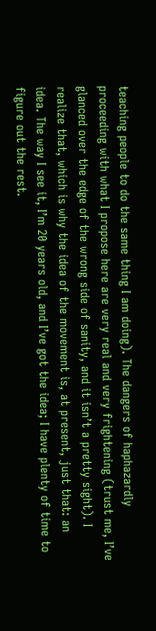teaching people to do the same thing I am doing). The dangers of haphazardly proceeding with what I propose here are very real and very frightening (trust me, I’ve glanced over the edge of the wrong side of sanity, and it isn’t a pretty sight). I realize that, which is why the idea of the movement is, at present, just that: an idea. The way I see it, I’m 20 years old, and I’ve got the idea; I have plenty of time to figure out the rest.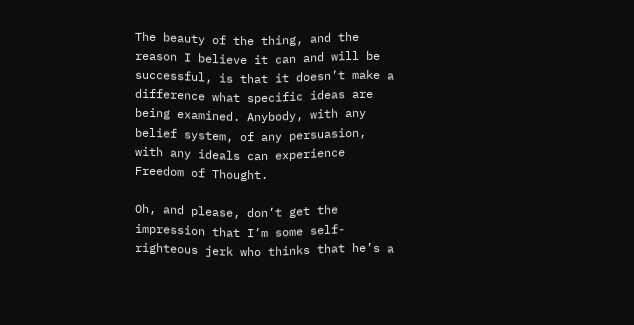The beauty of the thing, and the reason I believe it can and will be successful, is that it doesn’t make a difference what specific ideas are being examined. Anybody, with any belief system, of any persuasion, with any ideals can experience Freedom of Thought.

Oh, and please, don’t get the impression that I’m some self-righteous jerk who thinks that he’s a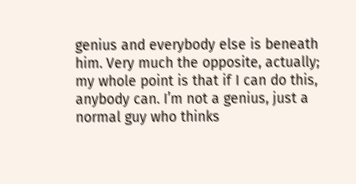genius and everybody else is beneath him. Very much the opposite, actually; my whole point is that if I can do this, anybody can. I’m not a genius, just a normal guy who thinks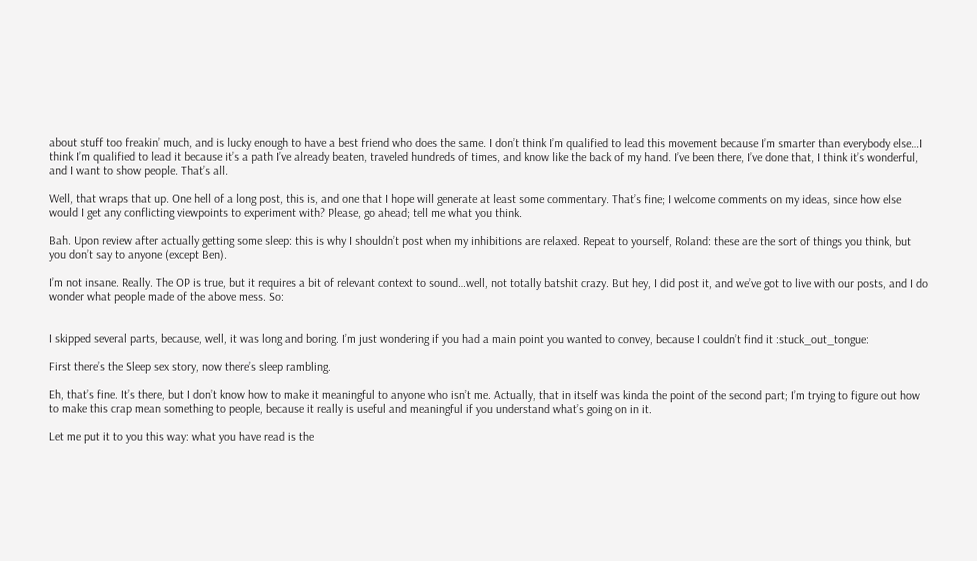about stuff too freakin’ much, and is lucky enough to have a best friend who does the same. I don’t think I’m qualified to lead this movement because I’m smarter than everybody else…I think I’m qualified to lead it because it’s a path I’ve already beaten, traveled hundreds of times, and know like the back of my hand. I’ve been there, I’ve done that, I think it’s wonderful, and I want to show people. That’s all.

Well, that wraps that up. One hell of a long post, this is, and one that I hope will generate at least some commentary. That’s fine; I welcome comments on my ideas, since how else would I get any conflicting viewpoints to experiment with? Please, go ahead; tell me what you think.

Bah. Upon review after actually getting some sleep: this is why I shouldn’t post when my inhibitions are relaxed. Repeat to yourself, Roland: these are the sort of things you think, but you don’t say to anyone (except Ben).

I’m not insane. Really. The OP is true, but it requires a bit of relevant context to sound…well, not totally batshit crazy. But hey, I did post it, and we’ve got to live with our posts, and I do wonder what people made of the above mess. So:


I skipped several parts, because, well, it was long and boring. I’m just wondering if you had a main point you wanted to convey, because I couldn’t find it :stuck_out_tongue:

First there’s the Sleep sex story, now there’s sleep rambling.

Eh, that’s fine. It’s there, but I don’t know how to make it meaningful to anyone who isn’t me. Actually, that in itself was kinda the point of the second part; I’m trying to figure out how to make this crap mean something to people, because it really is useful and meaningful if you understand what’s going on in it.

Let me put it to you this way: what you have read is the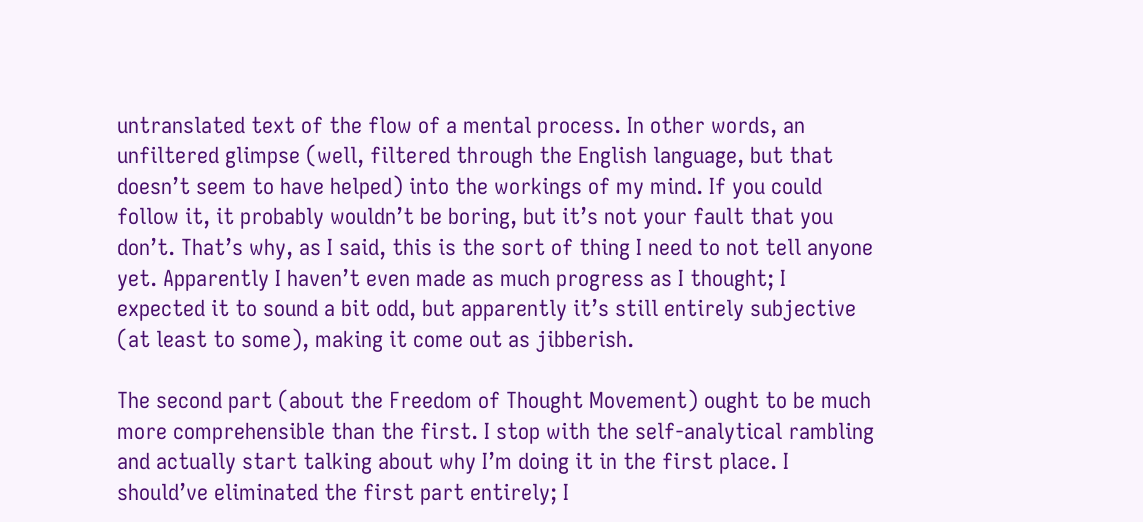untranslated text of the flow of a mental process. In other words, an unfiltered glimpse (well, filtered through the English language, but that doesn’t seem to have helped) into the workings of my mind. If you could follow it, it probably wouldn’t be boring, but it’s not your fault that you don’t. That’s why, as I said, this is the sort of thing I need to not tell anyone yet. Apparently I haven’t even made as much progress as I thought; I expected it to sound a bit odd, but apparently it’s still entirely subjective (at least to some), making it come out as jibberish.

The second part (about the Freedom of Thought Movement) ought to be much more comprehensible than the first. I stop with the self-analytical rambling and actually start talking about why I’m doing it in the first place. I should’ve eliminated the first part entirely; I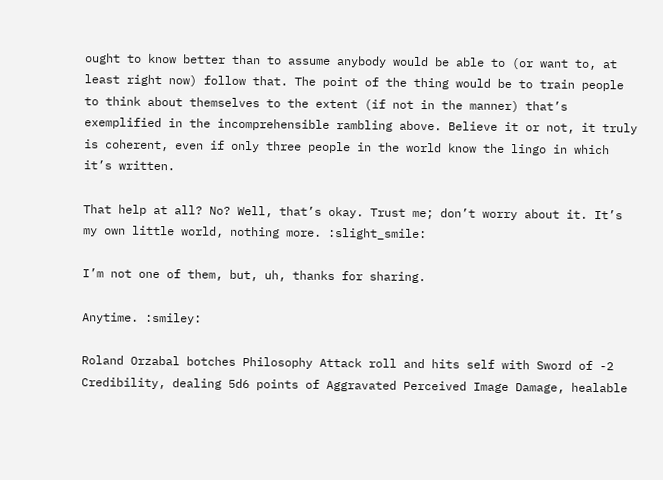ought to know better than to assume anybody would be able to (or want to, at least right now) follow that. The point of the thing would be to train people to think about themselves to the extent (if not in the manner) that’s exemplified in the incomprehensible rambling above. Believe it or not, it truly is coherent, even if only three people in the world know the lingo in which it’s written.

That help at all? No? Well, that’s okay. Trust me; don’t worry about it. It’s my own little world, nothing more. :slight_smile:

I’m not one of them, but, uh, thanks for sharing.

Anytime. :smiley:

Roland Orzabal botches Philosophy Attack roll and hits self with Sword of -2 Credibility, dealing 5d6 points of Aggravated Perceived Image Damage, healable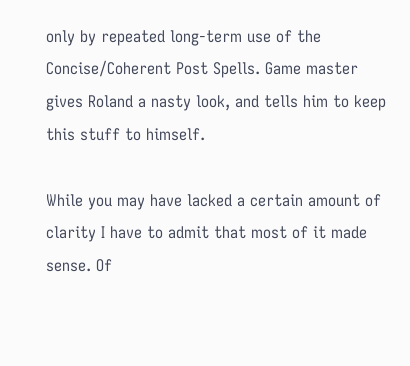only by repeated long-term use of the Concise/Coherent Post Spells. Game master gives Roland a nasty look, and tells him to keep this stuff to himself.

While you may have lacked a certain amount of clarity I have to admit that most of it made sense. Of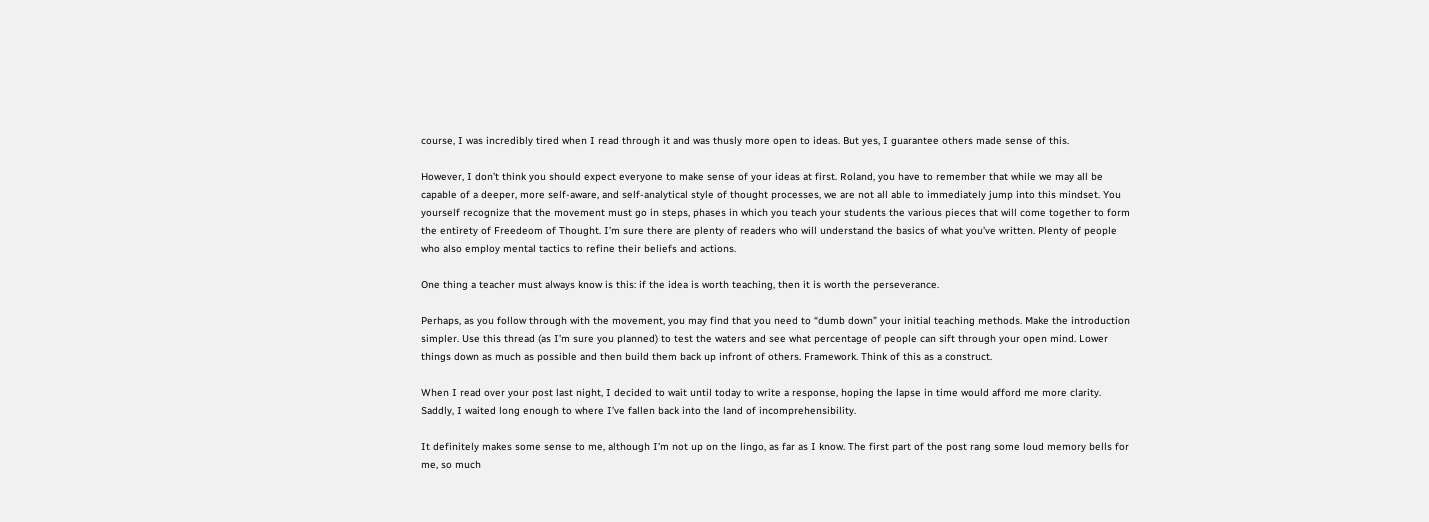course, I was incredibly tired when I read through it and was thusly more open to ideas. But yes, I guarantee others made sense of this.

However, I don’t think you should expect everyone to make sense of your ideas at first. Roland, you have to remember that while we may all be capable of a deeper, more self-aware, and self-analytical style of thought processes, we are not all able to immediately jump into this mindset. You yourself recognize that the movement must go in steps, phases in which you teach your students the various pieces that will come together to form the entirety of Freedeom of Thought. I’m sure there are plenty of readers who will understand the basics of what you’ve written. Plenty of people who also employ mental tactics to refine their beliefs and actions.

One thing a teacher must always know is this: if the idea is worth teaching, then it is worth the perseverance.

Perhaps, as you follow through with the movement, you may find that you need to “dumb down” your initial teaching methods. Make the introduction simpler. Use this thread (as I’m sure you planned) to test the waters and see what percentage of people can sift through your open mind. Lower things down as much as possible and then build them back up infront of others. Framework. Think of this as a construct.

When I read over your post last night, I decided to wait until today to write a response, hoping the lapse in time would afford me more clarity. Saddly, I waited long enough to where I’ve fallen back into the land of incomprehensibility.

It definitely makes some sense to me, although I’m not up on the lingo, as far as I know. The first part of the post rang some loud memory bells for me, so much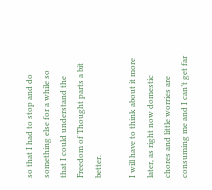so that I had to stop and do something else for a while so that I could understand the Freedom of Thought parts a bit better.

I will have to think about it more later, as right now domestic chores and little worries are consuming me and I can’t get far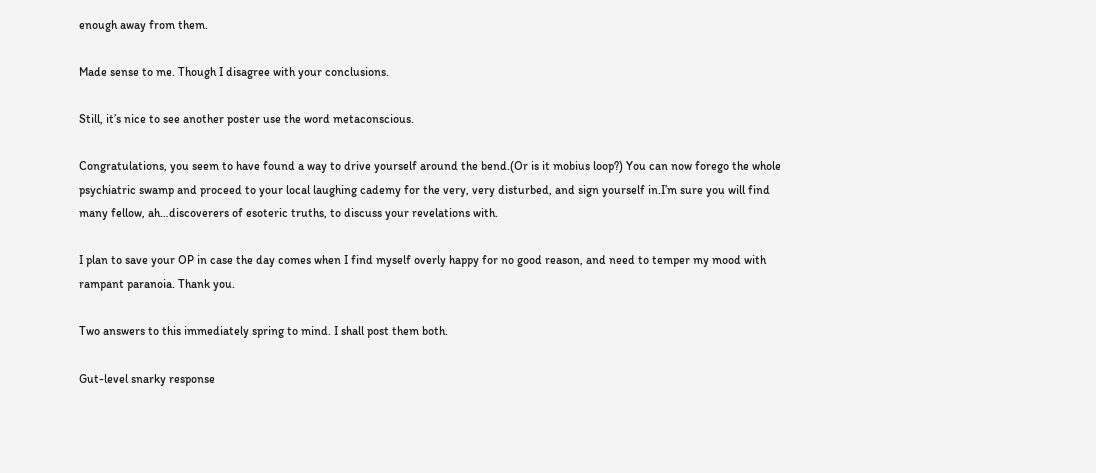enough away from them.

Made sense to me. Though I disagree with your conclusions.

Still, it’s nice to see another poster use the word metaconscious.

Congratulations, you seem to have found a way to drive yourself around the bend.(Or is it mobius loop?) You can now forego the whole psychiatric swamp and proceed to your local laughing cademy for the very, very disturbed, and sign yourself in.I’m sure you will find many fellow, ah…discoverers of esoteric truths, to discuss your revelations with.

I plan to save your OP in case the day comes when I find myself overly happy for no good reason, and need to temper my mood with rampant paranoia. Thank you.

Two answers to this immediately spring to mind. I shall post them both.

Gut-level snarky response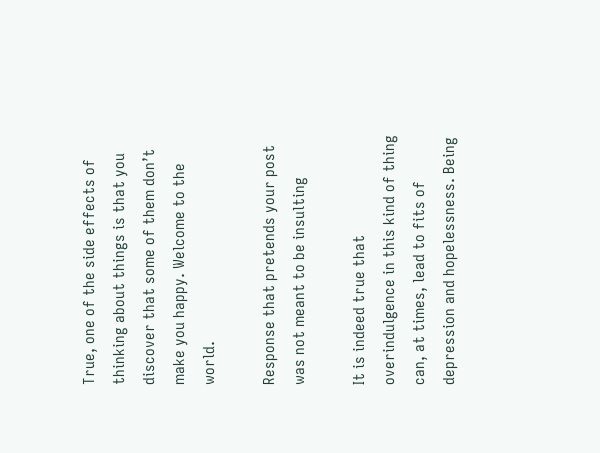True, one of the side effects of thinking about things is that you discover that some of them don’t make you happy. Welcome to the world.

Response that pretends your post was not meant to be insulting

It is indeed true that overindulgence in this kind of thing can, at times, lead to fits of depression and hopelessness. Being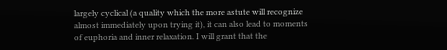largely cyclical (a quality which the more astute will recognize almost immediately upon trying it), it can also lead to moments of euphoria and inner relaxation. I will grant that the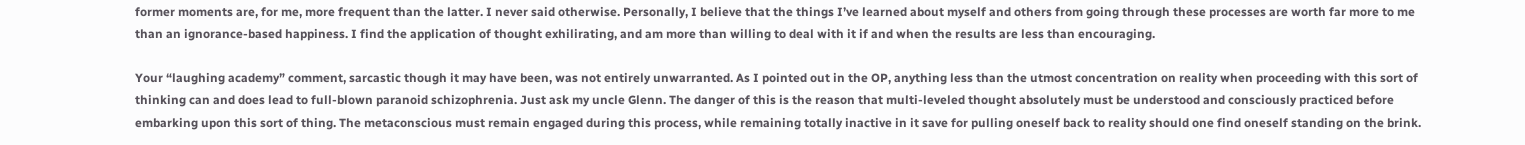former moments are, for me, more frequent than the latter. I never said otherwise. Personally, I believe that the things I’ve learned about myself and others from going through these processes are worth far more to me than an ignorance-based happiness. I find the application of thought exhilirating, and am more than willing to deal with it if and when the results are less than encouraging.

Your “laughing academy” comment, sarcastic though it may have been, was not entirely unwarranted. As I pointed out in the OP, anything less than the utmost concentration on reality when proceeding with this sort of thinking can and does lead to full-blown paranoid schizophrenia. Just ask my uncle Glenn. The danger of this is the reason that multi-leveled thought absolutely must be understood and consciously practiced before embarking upon this sort of thing. The metaconscious must remain engaged during this process, while remaining totally inactive in it save for pulling oneself back to reality should one find oneself standing on the brink.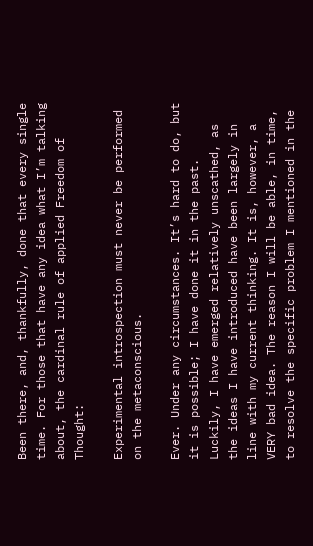Been there, and, thankfully, done that every single time. For those that have any idea what I’m talking about, the cardinal rule of applied Freedom of Thought:

Experimental introspection must never be performed on the metaconscious.

Ever. Under any circumstances. It’s hard to do, but it is possible; I have done it in the past. Luckily, I have emerged relatively unscathed, as the ideas I have introduced have been largely in line with my current thinking. It is, however, a VERY bad idea. The reason I will be able, in time, to resolve the specific problem I mentioned in the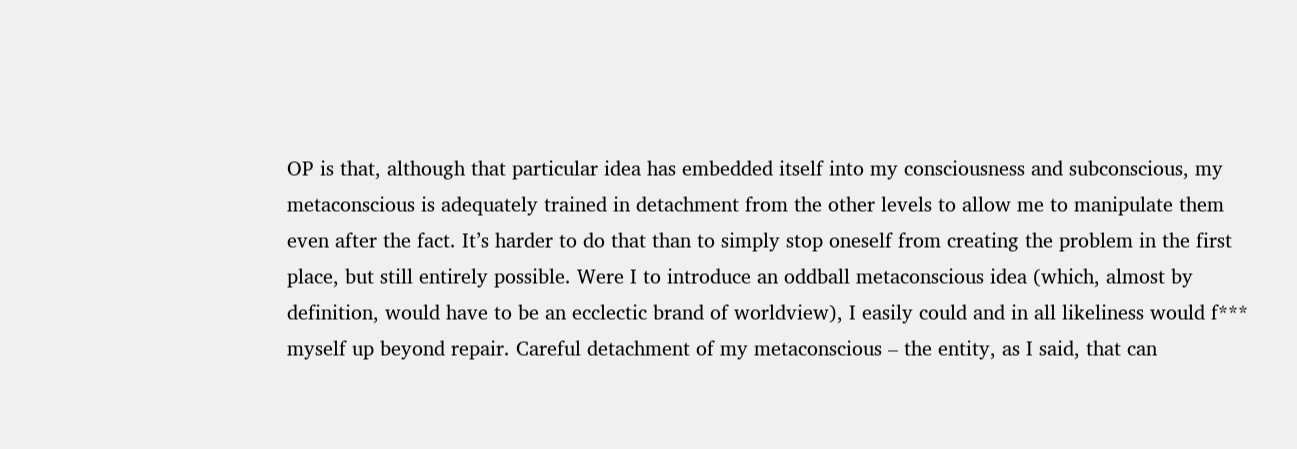OP is that, although that particular idea has embedded itself into my consciousness and subconscious, my metaconscious is adequately trained in detachment from the other levels to allow me to manipulate them even after the fact. It’s harder to do that than to simply stop oneself from creating the problem in the first place, but still entirely possible. Were I to introduce an oddball metaconscious idea (which, almost by definition, would have to be an ecclectic brand of worldview), I easily could and in all likeliness would f*** myself up beyond repair. Careful detachment of my metaconscious – the entity, as I said, that can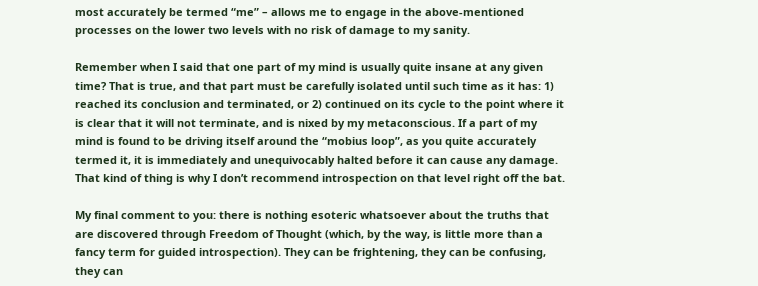most accurately be termed “me” – allows me to engage in the above-mentioned processes on the lower two levels with no risk of damage to my sanity.

Remember when I said that one part of my mind is usually quite insane at any given time? That is true, and that part must be carefully isolated until such time as it has: 1) reached its conclusion and terminated, or 2) continued on its cycle to the point where it is clear that it will not terminate, and is nixed by my metaconscious. If a part of my mind is found to be driving itself around the “mobius loop”, as you quite accurately termed it, it is immediately and unequivocably halted before it can cause any damage. That kind of thing is why I don’t recommend introspection on that level right off the bat.

My final comment to you: there is nothing esoteric whatsoever about the truths that are discovered through Freedom of Thought (which, by the way, is little more than a fancy term for guided introspection). They can be frightening, they can be confusing, they can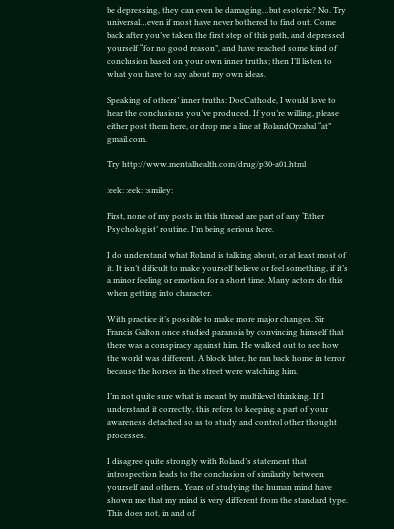be depressing, they can even be damaging…but esoteric? No. Try universal…even if most have never bothered to find out. Come back after you’ve taken the first step of this path, and depressed yourself “for no good reason”, and have reached some kind of conclusion based on your own inner truths; then I’ll listen to what you have to say about my own ideas.

Speaking of others’ inner truths: DocCathode, I would love to hear the conclusions you’ve produced. If you’re willing, please either post them here, or drop me a line at RolandOrzabal “at” gmail.com.

Try http://www.mentalhealth.com/drug/p30-a01.html

:eek: :eek: :smiley:

First, none of my posts in this thread are part of any ‘Ether Psychologist’ routine. I’m being serious here.

I do understand what Roland is talking about, or at least most of it. It isn’t dificult to make yourself believe or feel something, if it’s a minor feeling or emotion for a short time. Many actors do this when getting into character.

With practice it’s possible to make more major changes. Sir Francis Galton once studied paranoia by convincing himself that there was a conspiracy against him. He walked out to see how the world was different. A block later, he ran back home in terror because the horses in the street were watching him.

I’m not quite sure what is meant by multilevel thinking. If I understand it correctly, this refers to keeping a part of your awareness detached so as to study and control other thought processes.

I disagree quite strongly with Roland’s statement that introspection leads to the conclusion of similarity between yourself and others. Years of studying the human mind have shown me that my mind is very different from the standard type. This does not, in and of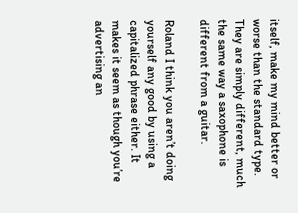itself, make my mind better or worse than the standard type. They are simply different, much the same way a saxophone is different from a guitar.

Roland I think you aren’t doing yourself any good by using a capitalized phrase either. It makes it seem as though you’re advertising an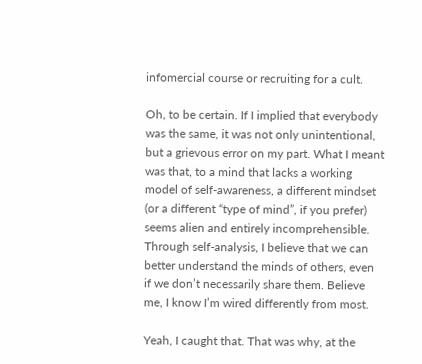infomercial course or recruiting for a cult.

Oh, to be certain. If I implied that everybody was the same, it was not only unintentional, but a grievous error on my part. What I meant was that, to a mind that lacks a working model of self-awareness, a different mindset (or a different “type of mind”, if you prefer) seems alien and entirely incomprehensible. Through self-analysis, I believe that we can better understand the minds of others, even if we don’t necessarily share them. Believe me, I know I’m wired differently from most.

Yeah, I caught that. That was why, at the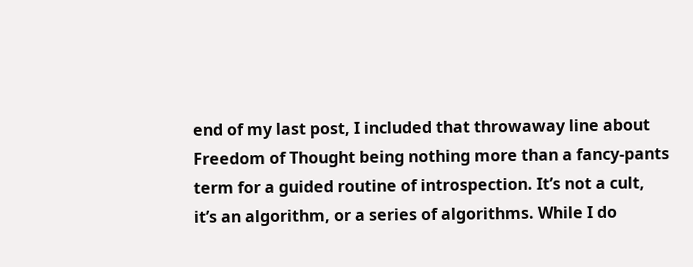end of my last post, I included that throwaway line about Freedom of Thought being nothing more than a fancy-pants term for a guided routine of introspection. It’s not a cult, it’s an algorithm, or a series of algorithms. While I do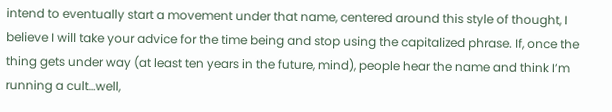intend to eventually start a movement under that name, centered around this style of thought, I believe I will take your advice for the time being and stop using the capitalized phrase. If, once the thing gets under way (at least ten years in the future, mind), people hear the name and think I’m running a cult…well,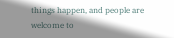things happen, and people are welcome to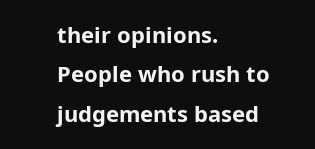their opinions. People who rush to judgements based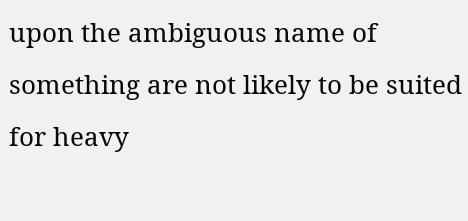upon the ambiguous name of something are not likely to be suited for heavy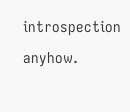introspection anyhow.